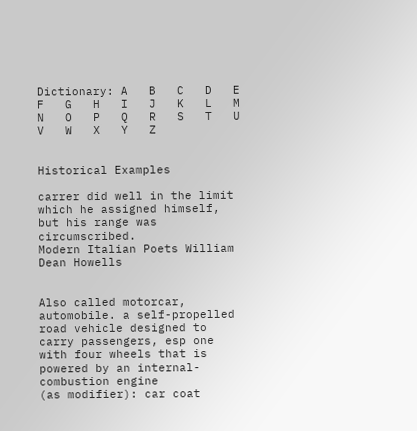Dictionary: A   B   C   D   E   F   G   H   I   J   K   L   M   N   O   P   Q   R   S   T   U   V   W   X   Y   Z


Historical Examples

carrer did well in the limit which he assigned himself, but his range was circumscribed.
Modern Italian Poets William Dean Howells


Also called motorcar, automobile. a self-propelled road vehicle designed to carry passengers, esp one with four wheels that is powered by an internal-combustion engine
(as modifier): car coat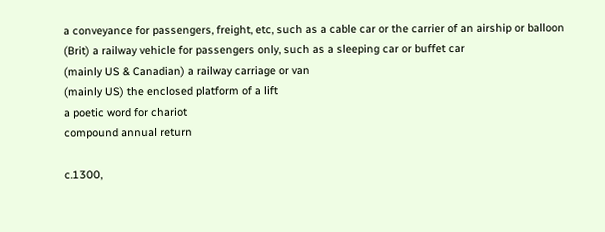a conveyance for passengers, freight, etc, such as a cable car or the carrier of an airship or balloon
(Brit) a railway vehicle for passengers only, such as a sleeping car or buffet car
(mainly US & Canadian) a railway carriage or van
(mainly US) the enclosed platform of a lift
a poetic word for chariot
compound annual return

c.1300,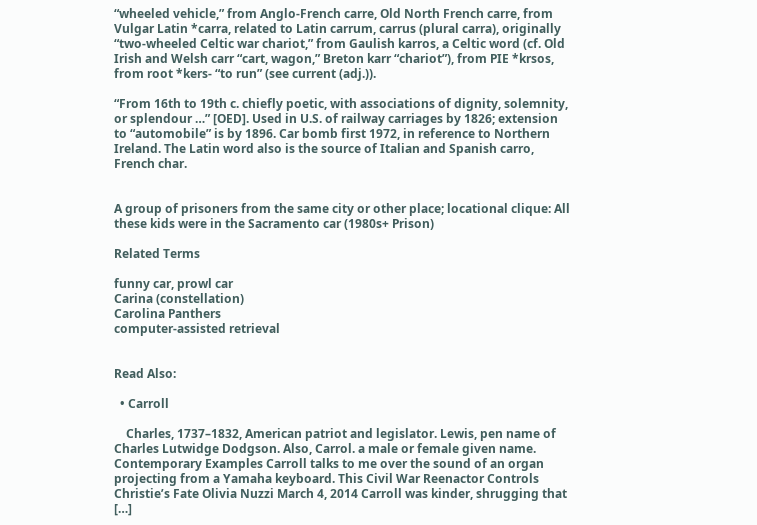“wheeled vehicle,” from Anglo-French carre, Old North French carre, from Vulgar Latin *carra, related to Latin carrum, carrus (plural carra), originally “two-wheeled Celtic war chariot,” from Gaulish karros, a Celtic word (cf. Old Irish and Welsh carr “cart, wagon,” Breton karr “chariot”), from PIE *krsos, from root *kers- “to run” (see current (adj.)).

“From 16th to 19th c. chiefly poetic, with associations of dignity, solemnity, or splendour …” [OED]. Used in U.S. of railway carriages by 1826; extension to “automobile” is by 1896. Car bomb first 1972, in reference to Northern Ireland. The Latin word also is the source of Italian and Spanish carro, French char.


A group of prisoners from the same city or other place; locational clique: All these kids were in the Sacramento car (1980s+ Prison)

Related Terms

funny car, prowl car
Carina (constellation)
Carolina Panthers
computer-assisted retrieval


Read Also:

  • Carroll

    Charles, 1737–1832, American patriot and legislator. Lewis, pen name of Charles Lutwidge Dodgson. Also, Carrol. a male or female given name. Contemporary Examples Carroll talks to me over the sound of an organ projecting from a Yamaha keyboard. This Civil War Reenactor Controls Christie’s Fate Olivia Nuzzi March 4, 2014 Carroll was kinder, shrugging that […]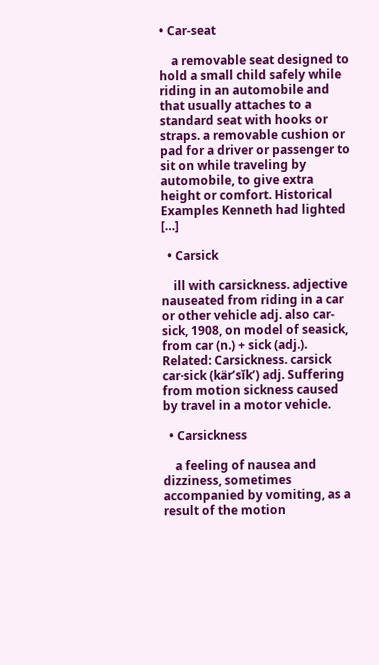• Car-seat

    a removable seat designed to hold a small child safely while riding in an automobile and that usually attaches to a standard seat with hooks or straps. a removable cushion or pad for a driver or passenger to sit on while traveling by automobile, to give extra height or comfort. Historical Examples Kenneth had lighted […]

  • Carsick

    ill with carsickness. adjective nauseated from riding in a car or other vehicle adj. also car-sick, 1908, on model of seasick, from car (n.) + sick (adj.). Related: Carsickness. carsick car·sick (kär’sĭk’) adj. Suffering from motion sickness caused by travel in a motor vehicle.

  • Carsickness

    a feeling of nausea and dizziness, sometimes accompanied by vomiting, as a result of the motion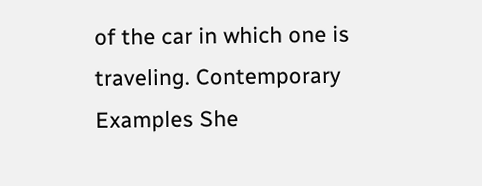of the car in which one is traveling. Contemporary Examples She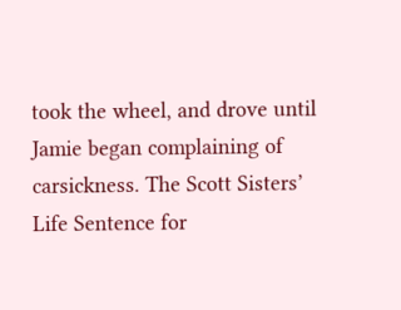took the wheel, and drove until Jamie began complaining of carsickness. The Scott Sisters’ Life Sentence for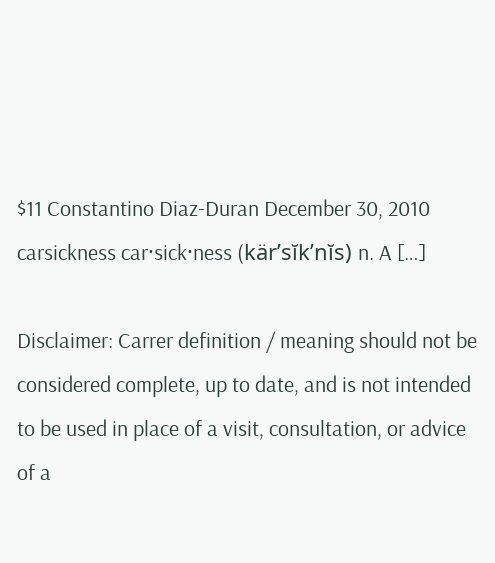$11 Constantino Diaz-Duran December 30, 2010 carsickness car·sick·ness (kär’sĭk’nĭs) n. A […]

Disclaimer: Carrer definition / meaning should not be considered complete, up to date, and is not intended to be used in place of a visit, consultation, or advice of a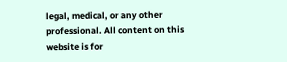legal, medical, or any other professional. All content on this website is for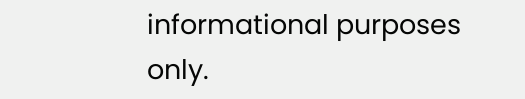informational purposes only.